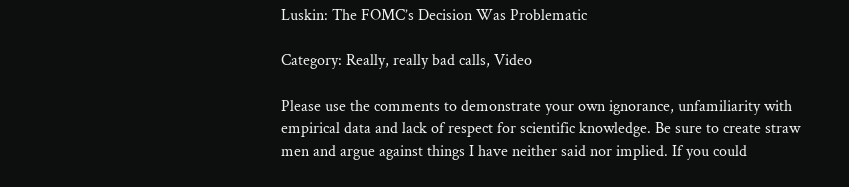Luskin: The FOMC’s Decision Was Problematic

Category: Really, really bad calls, Video

Please use the comments to demonstrate your own ignorance, unfamiliarity with empirical data and lack of respect for scientific knowledge. Be sure to create straw men and argue against things I have neither said nor implied. If you could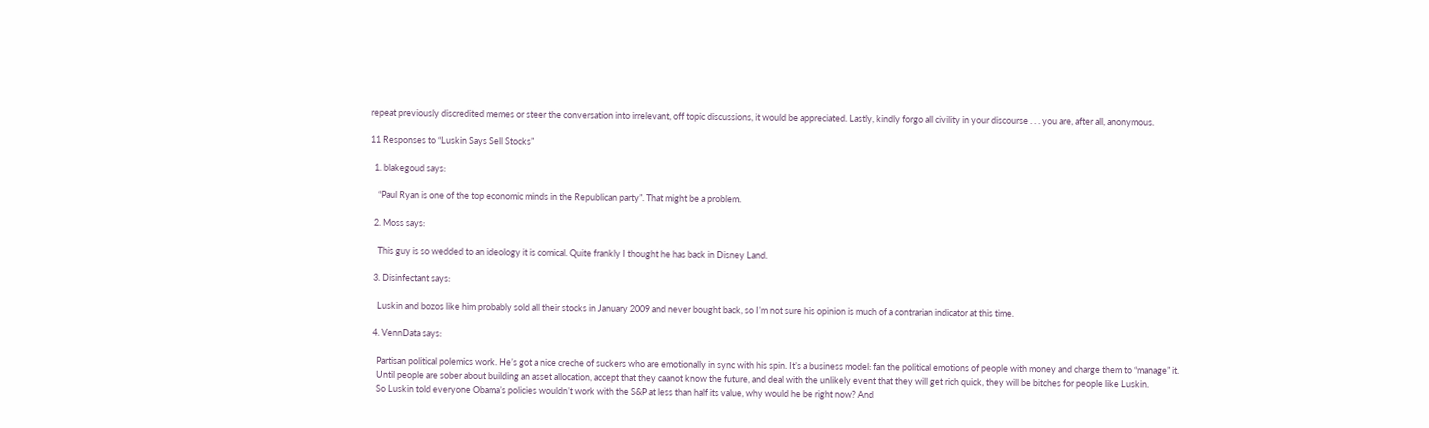repeat previously discredited memes or steer the conversation into irrelevant, off topic discussions, it would be appreciated. Lastly, kindly forgo all civility in your discourse . . . you are, after all, anonymous.

11 Responses to “Luskin Says Sell Stocks”

  1. blakegoud says:

    “Paul Ryan is one of the top economic minds in the Republican party”. That might be a problem.

  2. Moss says:

    This guy is so wedded to an ideology it is comical. Quite frankly I thought he has back in Disney Land.

  3. Disinfectant says:

    Luskin and bozos like him probably sold all their stocks in January 2009 and never bought back, so I’m not sure his opinion is much of a contrarian indicator at this time.

  4. VennData says:

    Partisan political polemics work. He’s got a nice creche of suckers who are emotionally in sync with his spin. It’s a business model: fan the political emotions of people with money and charge them to “manage” it.
    Until people are sober about building an asset allocation, accept that they caanot know the future, and deal with the unlikely event that they will get rich quick, they will be bitches for people like Luskin.
    So Luskin told everyone Obama’s policies wouldn’t work with the S&P at less than half its value, why would he be right now? And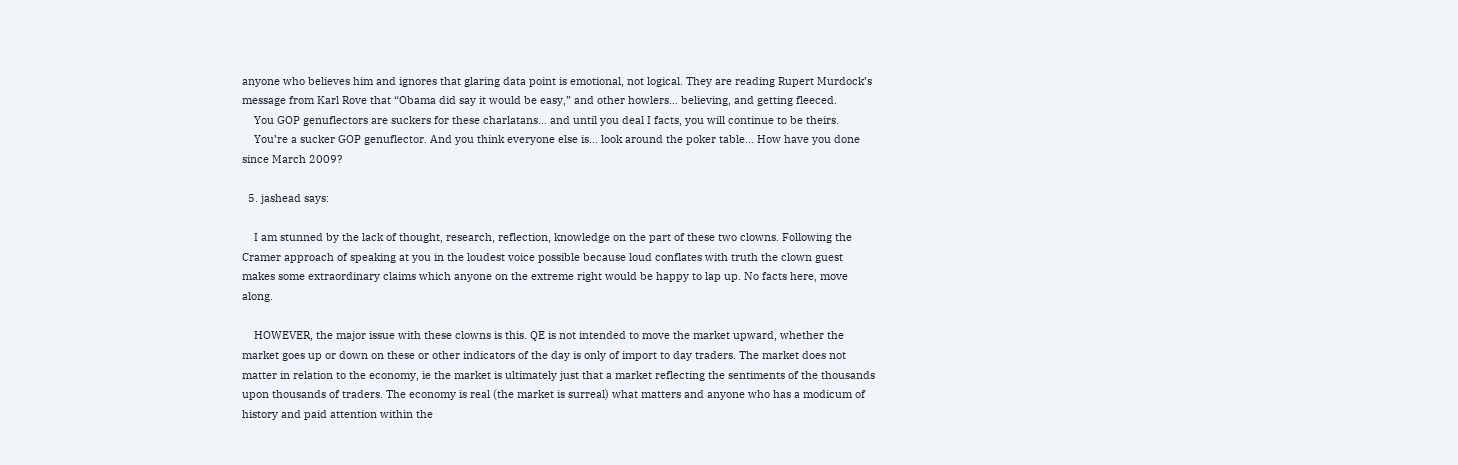anyone who believes him and ignores that glaring data point is emotional, not logical. They are reading Rupert Murdock’s message from Karl Rove that “Obama did say it would be easy,” and other howlers… believing, and getting fleeced.
    You GOP genuflectors are suckers for these charlatans… and until you deal I facts, you will continue to be theirs.
    You’re a sucker GOP genuflector. And you think everyone else is… look around the poker table… How have you done since March 2009?

  5. jashead says:

    I am stunned by the lack of thought, research, reflection, knowledge on the part of these two clowns. Following the Cramer approach of speaking at you in the loudest voice possible because loud conflates with truth the clown guest makes some extraordinary claims which anyone on the extreme right would be happy to lap up. No facts here, move along.

    HOWEVER, the major issue with these clowns is this. QE is not intended to move the market upward, whether the market goes up or down on these or other indicators of the day is only of import to day traders. The market does not matter in relation to the economy, ie the market is ultimately just that a market reflecting the sentiments of the thousands upon thousands of traders. The economy is real (the market is surreal) what matters and anyone who has a modicum of history and paid attention within the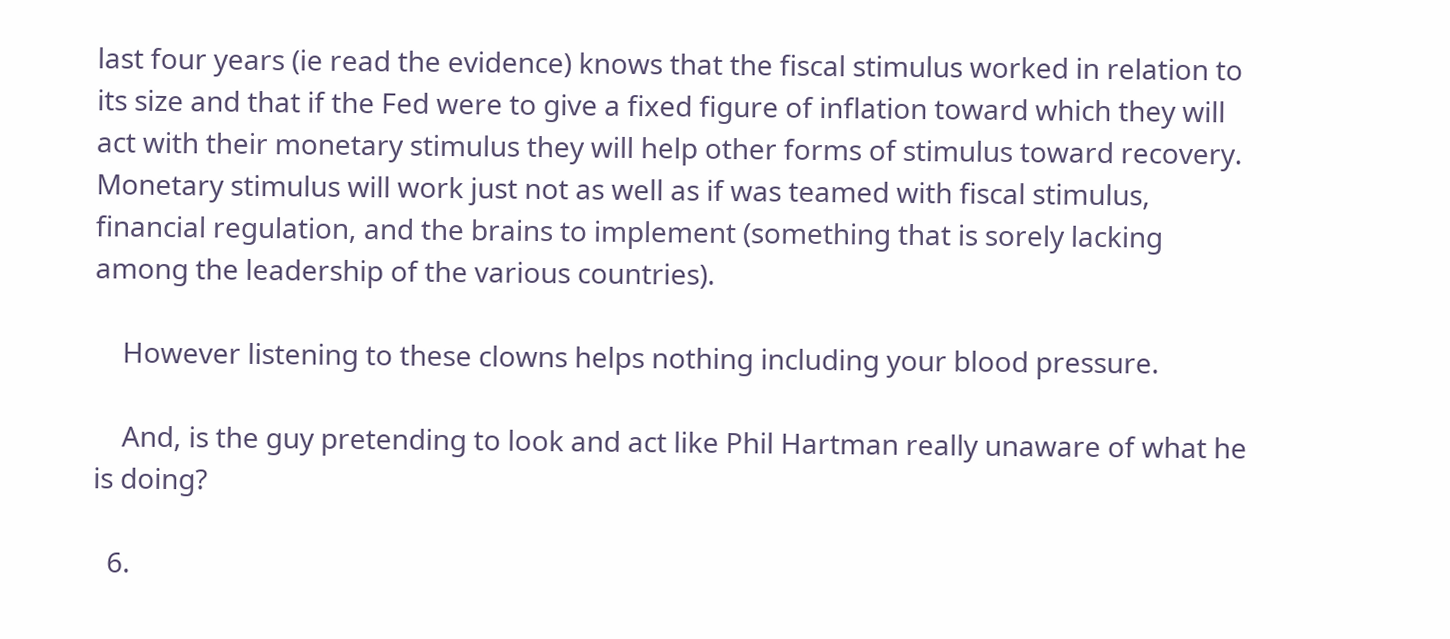last four years (ie read the evidence) knows that the fiscal stimulus worked in relation to its size and that if the Fed were to give a fixed figure of inflation toward which they will act with their monetary stimulus they will help other forms of stimulus toward recovery. Monetary stimulus will work just not as well as if was teamed with fiscal stimulus, financial regulation, and the brains to implement (something that is sorely lacking among the leadership of the various countries).

    However listening to these clowns helps nothing including your blood pressure.

    And, is the guy pretending to look and act like Phil Hartman really unaware of what he is doing?

  6.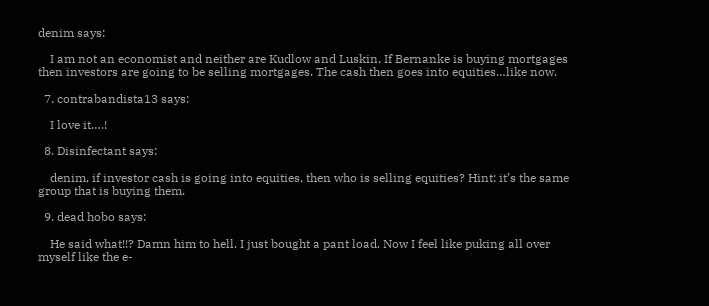denim says:

    I am not an economist and neither are Kudlow and Luskin. If Bernanke is buying mortgages then investors are going to be selling mortgages. The cash then goes into equities…like now.

  7. contrabandista13 says:

    I love it….!

  8. Disinfectant says:

    denim, if investor cash is going into equities, then who is selling equities? Hint: it’s the same group that is buying them.

  9. dead hobo says:

    He said what!!? Damn him to hell. I just bought a pant load. Now I feel like puking all over myself like the e-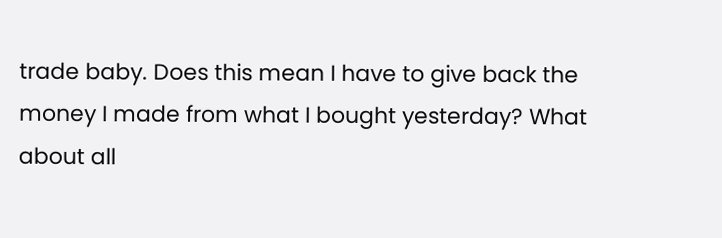trade baby. Does this mean I have to give back the money I made from what I bought yesterday? What about all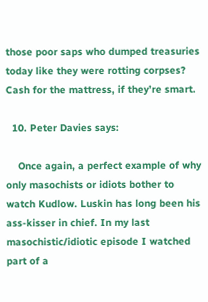those poor saps who dumped treasuries today like they were rotting corpses? Cash for the mattress, if they’re smart.

  10. Peter Davies says:

    Once again, a perfect example of why only masochists or idiots bother to watch Kudlow. Luskin has long been his ass-kisser in chief. In my last masochistic/idiotic episode I watched part of a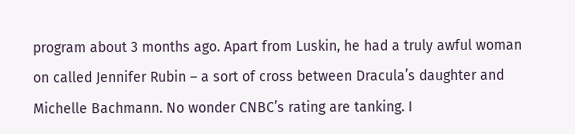program about 3 months ago. Apart from Luskin, he had a truly awful woman on called Jennifer Rubin – a sort of cross between Dracula’s daughter and Michelle Bachmann. No wonder CNBC’s rating are tanking. I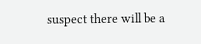suspect there will be a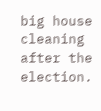big house cleaning after the election.